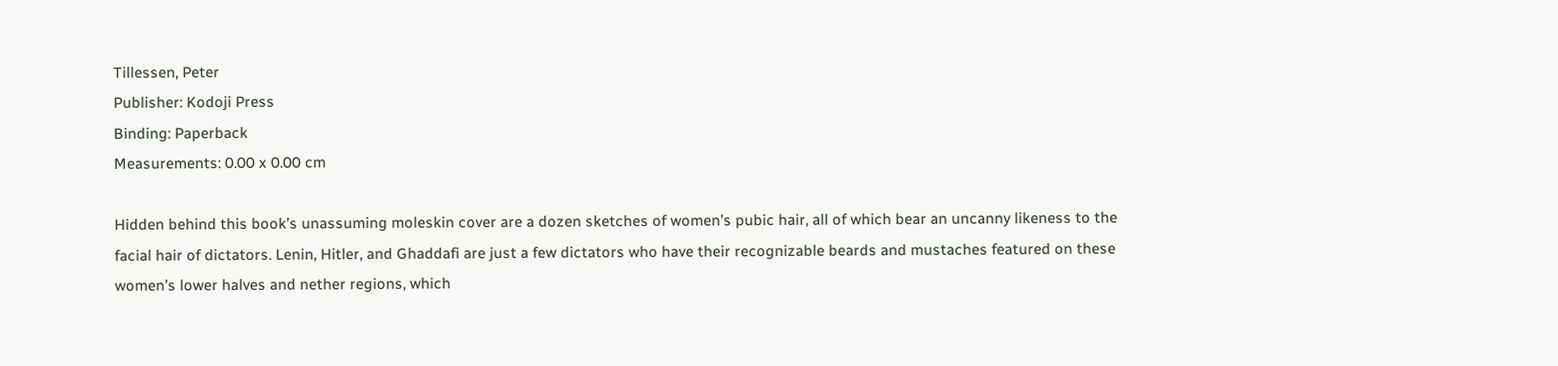Tillessen, Peter
Publisher: Kodoji Press
Binding: Paperback
Measurements: 0.00 x 0.00 cm

Hidden behind this book’s unassuming moleskin cover are a dozen sketches of women’s pubic hair, all of which bear an uncanny likeness to the facial hair of dictators. Lenin, Hitler, and Ghaddafi are just a few dictators who have their recognizable beards and mustaches featured on these women’s lower halves and nether regions, which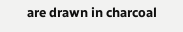are drawn in charcoal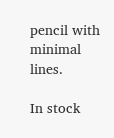pencil with minimal lines.

In stock